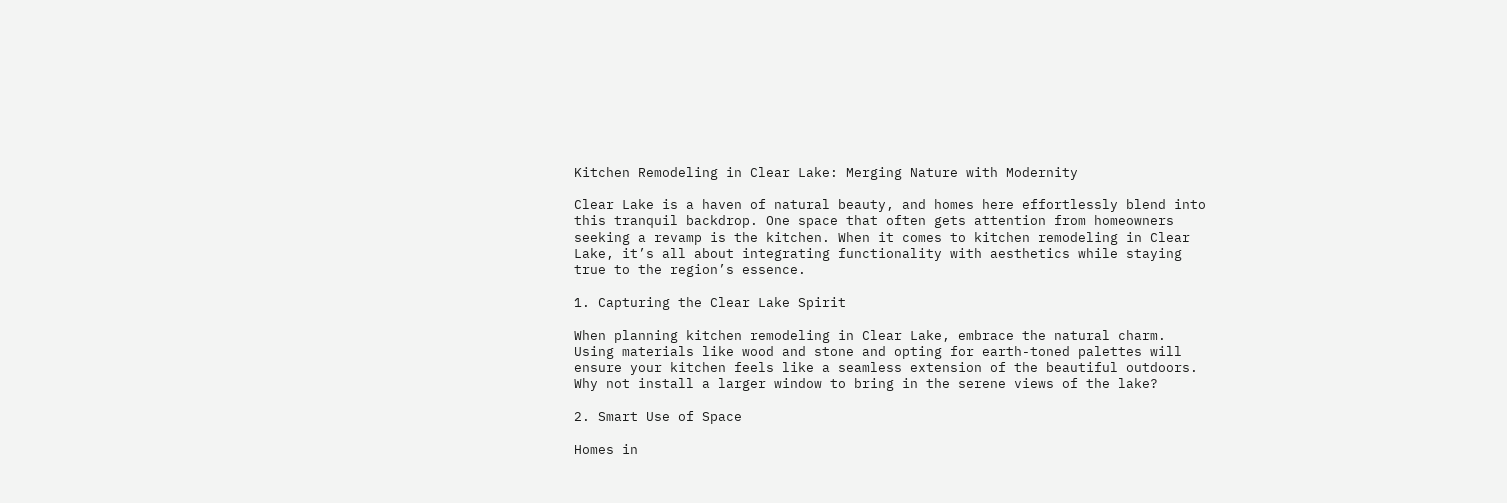Kitchen Remodeling in Clear Lake: Merging Nature with Modernity

Clear Lake is a haven of natural beauty, and homes here effortlessly blend into this tranquil backdrop. One space that often gets attention from homeowners seeking a revamp is the kitchen. When it comes to kitchen remodeling in Clear Lake, it’s all about integrating functionality with aesthetics while staying true to the region’s essence.

1. Capturing the Clear Lake Spirit

When planning kitchen remodeling in Clear Lake, embrace the natural charm. Using materials like wood and stone and opting for earth-toned palettes will ensure your kitchen feels like a seamless extension of the beautiful outdoors. Why not install a larger window to bring in the serene views of the lake?

2. Smart Use of Space

Homes in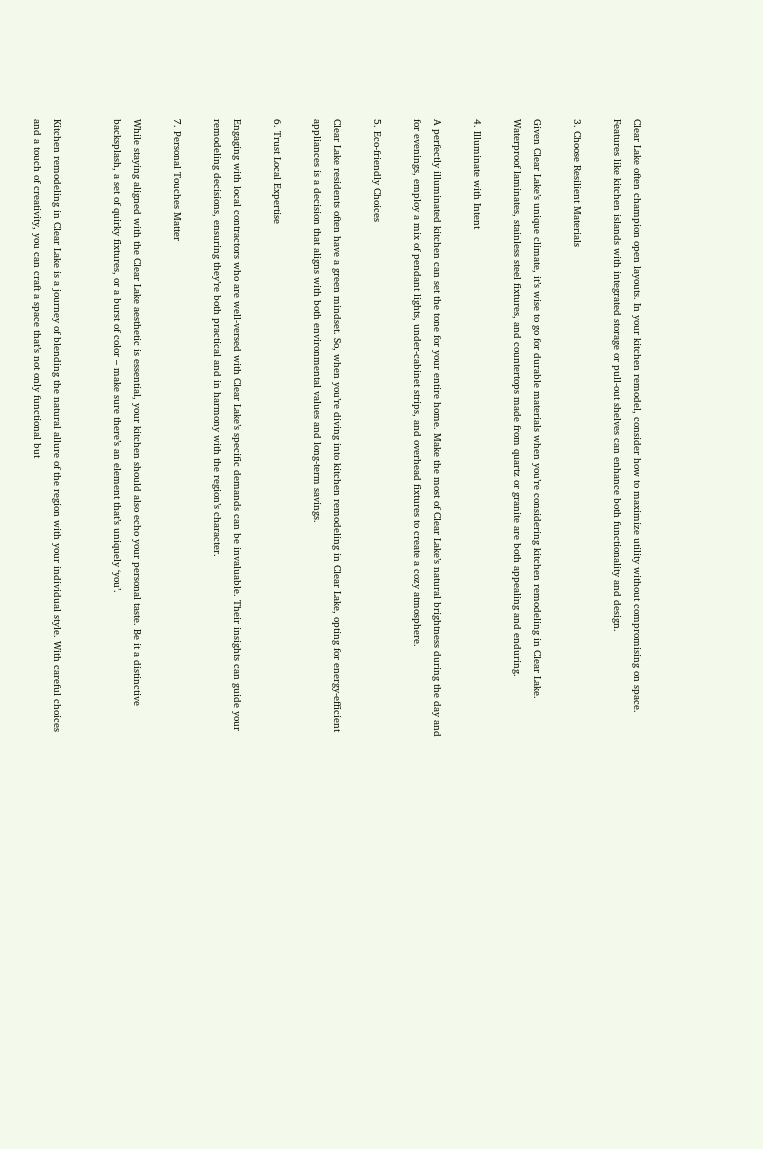Clear Lake often champion open layouts. In your kitchen remodel, consider how to maximize utility without compromising on space. Features like kitchen islands with integrated storage or pull-out shelves can enhance both functionality and design.

3. Choose Resilient Materials

Given Clear Lake’s unique climate, it’s wise to go for durable materials when you’re considering kitchen remodeling in Clear Lake. Waterproof laminates, stainless steel fixtures, and countertops made from quartz or granite are both appealing and enduring.

4. Illuminate with Intent

A perfectly illuminated kitchen can set the tone for your entire home. Make the most of Clear Lake’s natural brightness during the day and for evenings, employ a mix of pendant lights, under-cabinet strips, and overhead fixtures to create a cozy atmosphere.

5. Eco-friendly Choices

Clear Lake residents often have a green mindset. So, when you’re diving into kitchen remodeling in Clear Lake, opting for energy-efficient appliances is a decision that aligns with both environmental values and long-term savings.

6. Trust Local Expertise

Engaging with local contractors who are well-versed with Clear Lake’s specific demands can be invaluable. Their insights can guide your remodeling decisions, ensuring they’re both practical and in harmony with the region’s character.

7. Personal Touches Matter

While staying aligned with the Clear Lake aesthetic is essential, your kitchen should also echo your personal taste. Be it a distinctive backsplash, a set of quirky fixtures, or a burst of color – make sure there’s an element that’s uniquely ‘you’.


Kitchen remodeling in Clear Lake is a journey of blending the natural allure of the region with your individual style. With careful choices and a touch of creativity, you can craft a space that’s not only functional but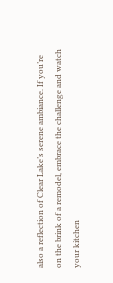also a reflection of Clear Lake’s serene ambiance. If you’re on the brink of a remodel, embrace the challenge and watch your kitchen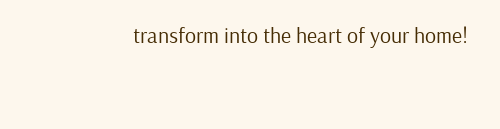transform into the heart of your home!